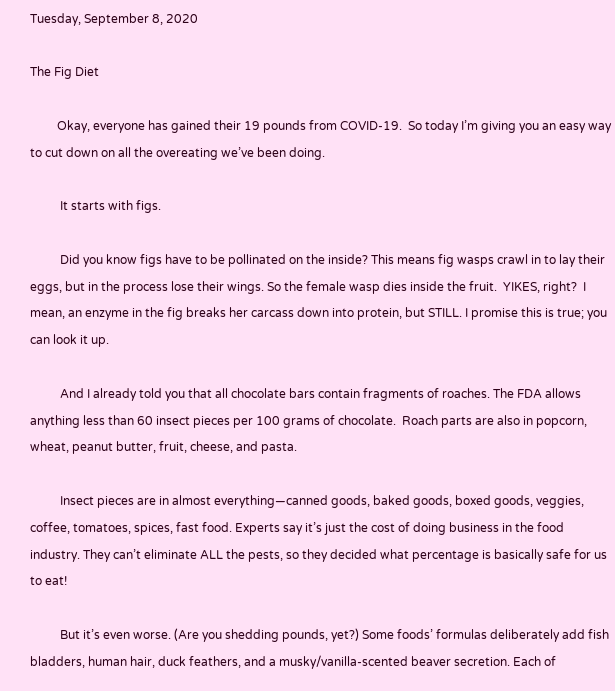Tuesday, September 8, 2020

The Fig Diet

         Okay, everyone has gained their 19 pounds from COVID-19.  So today I’m giving you an easy way to cut down on all the overeating we’ve been doing.

          It starts with figs.

          Did you know figs have to be pollinated on the inside? This means fig wasps crawl in to lay their eggs, but in the process lose their wings. So the female wasp dies inside the fruit.  YIKES, right?  I mean, an enzyme in the fig breaks her carcass down into protein, but STILL. I promise this is true; you can look it up.

          And I already told you that all chocolate bars contain fragments of roaches. The FDA allows anything less than 60 insect pieces per 100 grams of chocolate.  Roach parts are also in popcorn, wheat, peanut butter, fruit, cheese, and pasta.

          Insect pieces are in almost everything—canned goods, baked goods, boxed goods, veggies, coffee, tomatoes, spices, fast food. Experts say it’s just the cost of doing business in the food industry. They can’t eliminate ALL the pests, so they decided what percentage is basically safe for us to eat!

          But it’s even worse. (Are you shedding pounds, yet?) Some foods’ formulas deliberately add fish bladders, human hair, duck feathers, and a musky/vanilla-scented beaver secretion. Each of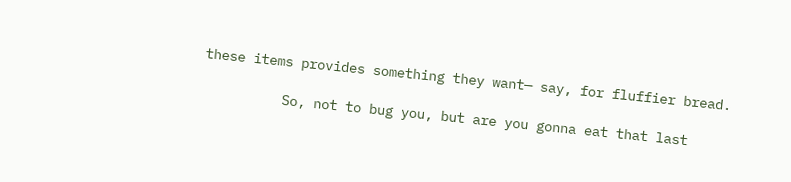these items provides something they want— say, for fluffier bread.

          So, not to bug you, but are you gonna eat that last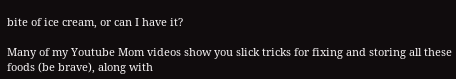bite of ice cream, or can I have it?

Many of my Youtube Mom videos show you slick tricks for fixing and storing all these foods (be brave), along with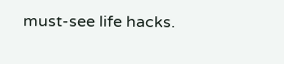must-see life hacks.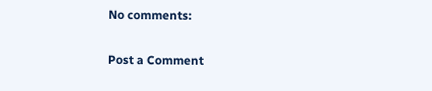No comments:

Post a Comment